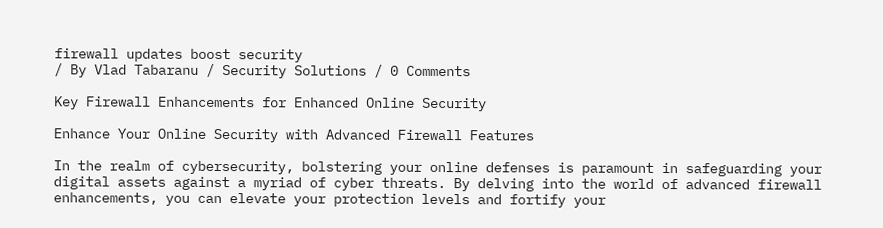firewall updates boost security
/ By Vlad Tabaranu / Security Solutions / 0 Comments

Key Firewall Enhancements for Enhanced Online Security

Enhance Your Online Security with Advanced Firewall Features

In the realm of cybersecurity, bolstering your online defenses is paramount in safeguarding your digital assets against a myriad of cyber threats. By delving into the world of advanced firewall enhancements, you can elevate your protection levels and fortify your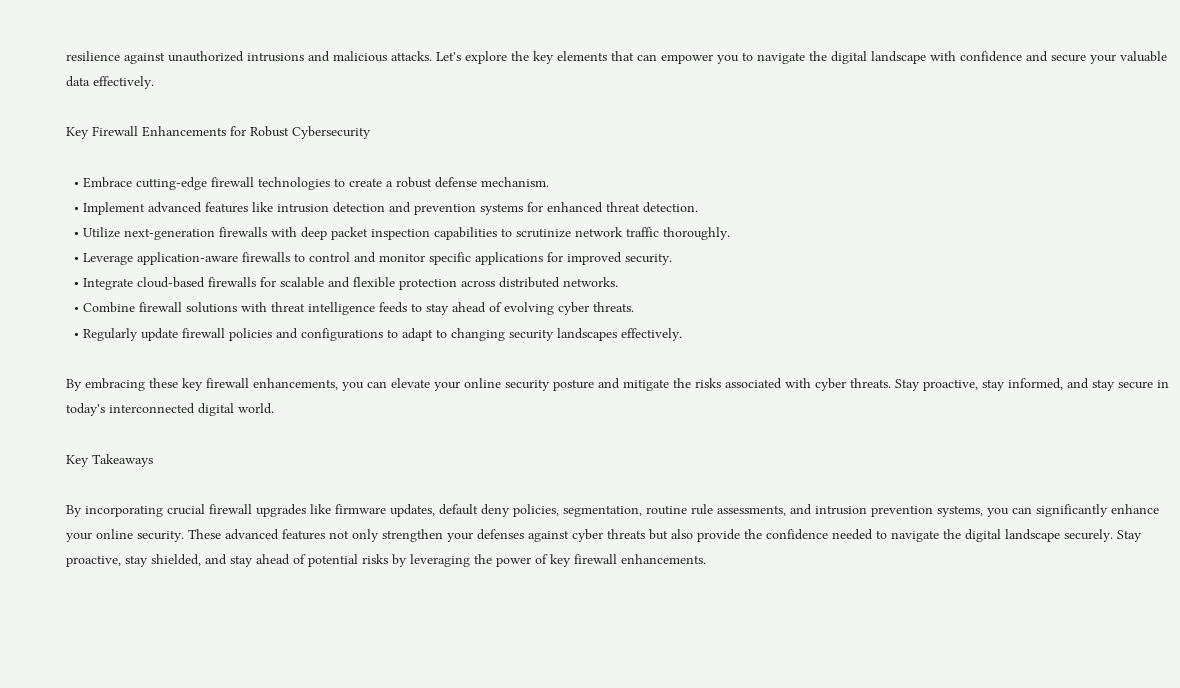resilience against unauthorized intrusions and malicious attacks. Let's explore the key elements that can empower you to navigate the digital landscape with confidence and secure your valuable data effectively.

Key Firewall Enhancements for Robust Cybersecurity

  • Embrace cutting-edge firewall technologies to create a robust defense mechanism.
  • Implement advanced features like intrusion detection and prevention systems for enhanced threat detection.
  • Utilize next-generation firewalls with deep packet inspection capabilities to scrutinize network traffic thoroughly.
  • Leverage application-aware firewalls to control and monitor specific applications for improved security.
  • Integrate cloud-based firewalls for scalable and flexible protection across distributed networks.
  • Combine firewall solutions with threat intelligence feeds to stay ahead of evolving cyber threats.
  • Regularly update firewall policies and configurations to adapt to changing security landscapes effectively.

By embracing these key firewall enhancements, you can elevate your online security posture and mitigate the risks associated with cyber threats. Stay proactive, stay informed, and stay secure in today's interconnected digital world.

Key Takeaways

By incorporating crucial firewall upgrades like firmware updates, default deny policies, segmentation, routine rule assessments, and intrusion prevention systems, you can significantly enhance your online security. These advanced features not only strengthen your defenses against cyber threats but also provide the confidence needed to navigate the digital landscape securely. Stay proactive, stay shielded, and stay ahead of potential risks by leveraging the power of key firewall enhancements.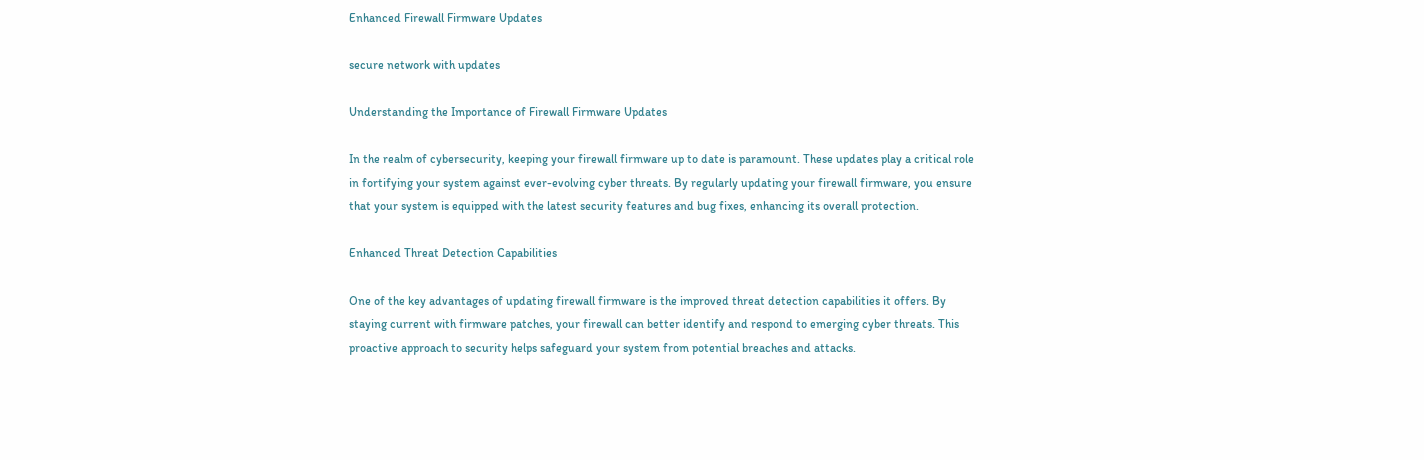Enhanced Firewall Firmware Updates

secure network with updates

Understanding the Importance of Firewall Firmware Updates

In the realm of cybersecurity, keeping your firewall firmware up to date is paramount. These updates play a critical role in fortifying your system against ever-evolving cyber threats. By regularly updating your firewall firmware, you ensure that your system is equipped with the latest security features and bug fixes, enhancing its overall protection.

Enhanced Threat Detection Capabilities

One of the key advantages of updating firewall firmware is the improved threat detection capabilities it offers. By staying current with firmware patches, your firewall can better identify and respond to emerging cyber threats. This proactive approach to security helps safeguard your system from potential breaches and attacks.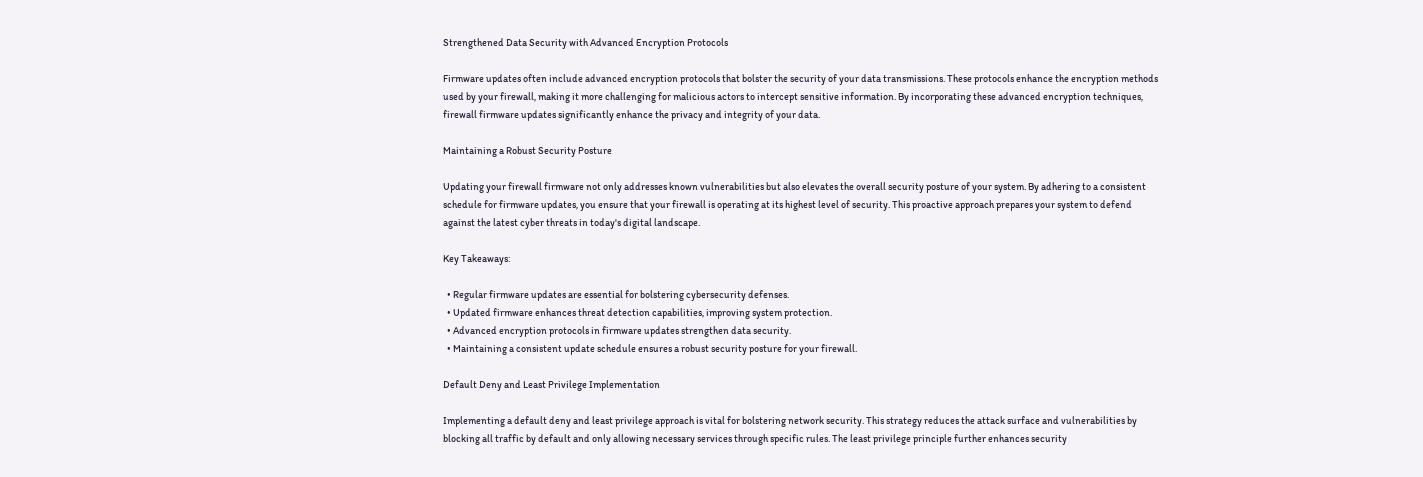Strengthened Data Security with Advanced Encryption Protocols

Firmware updates often include advanced encryption protocols that bolster the security of your data transmissions. These protocols enhance the encryption methods used by your firewall, making it more challenging for malicious actors to intercept sensitive information. By incorporating these advanced encryption techniques, firewall firmware updates significantly enhance the privacy and integrity of your data.

Maintaining a Robust Security Posture

Updating your firewall firmware not only addresses known vulnerabilities but also elevates the overall security posture of your system. By adhering to a consistent schedule for firmware updates, you ensure that your firewall is operating at its highest level of security. This proactive approach prepares your system to defend against the latest cyber threats in today's digital landscape.

Key Takeaways:

  • Regular firmware updates are essential for bolstering cybersecurity defenses.
  • Updated firmware enhances threat detection capabilities, improving system protection.
  • Advanced encryption protocols in firmware updates strengthen data security.
  • Maintaining a consistent update schedule ensures a robust security posture for your firewall.

Default Deny and Least Privilege Implementation

Implementing a default deny and least privilege approach is vital for bolstering network security. This strategy reduces the attack surface and vulnerabilities by blocking all traffic by default and only allowing necessary services through specific rules. The least privilege principle further enhances security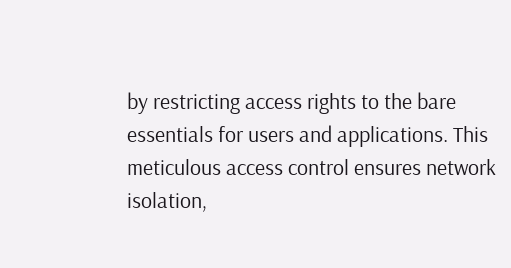by restricting access rights to the bare essentials for users and applications. This meticulous access control ensures network isolation,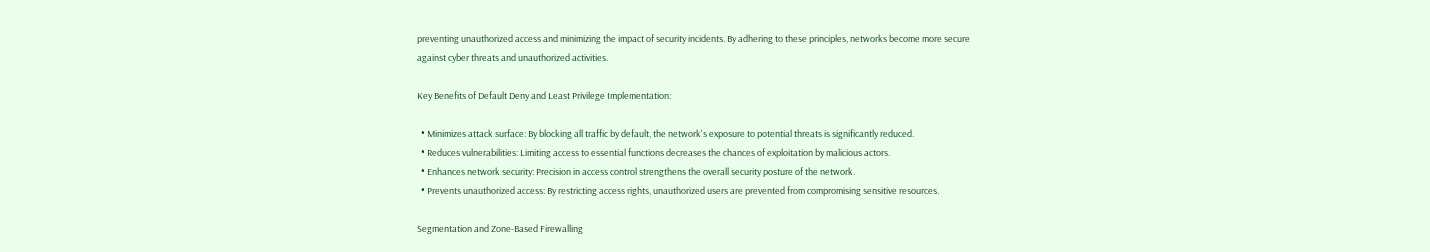preventing unauthorized access and minimizing the impact of security incidents. By adhering to these principles, networks become more secure against cyber threats and unauthorized activities.

Key Benefits of Default Deny and Least Privilege Implementation:

  • Minimizes attack surface: By blocking all traffic by default, the network's exposure to potential threats is significantly reduced.
  • Reduces vulnerabilities: Limiting access to essential functions decreases the chances of exploitation by malicious actors.
  • Enhances network security: Precision in access control strengthens the overall security posture of the network.
  • Prevents unauthorized access: By restricting access rights, unauthorized users are prevented from compromising sensitive resources.

Segmentation and Zone-Based Firewalling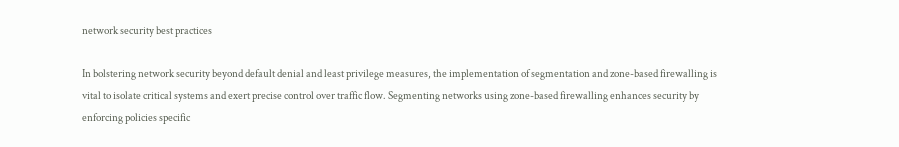network security best practices

In bolstering network security beyond default denial and least privilege measures, the implementation of segmentation and zone-based firewalling is vital to isolate critical systems and exert precise control over traffic flow. Segmenting networks using zone-based firewalling enhances security by enforcing policies specific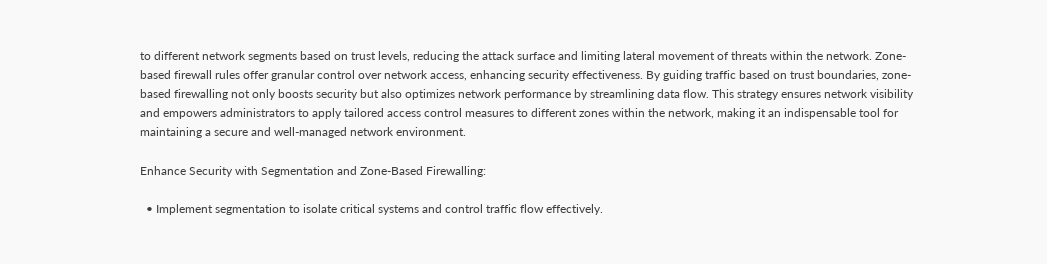to different network segments based on trust levels, reducing the attack surface and limiting lateral movement of threats within the network. Zone-based firewall rules offer granular control over network access, enhancing security effectiveness. By guiding traffic based on trust boundaries, zone-based firewalling not only boosts security but also optimizes network performance by streamlining data flow. This strategy ensures network visibility and empowers administrators to apply tailored access control measures to different zones within the network, making it an indispensable tool for maintaining a secure and well-managed network environment.

Enhance Security with Segmentation and Zone-Based Firewalling:

  • Implement segmentation to isolate critical systems and control traffic flow effectively.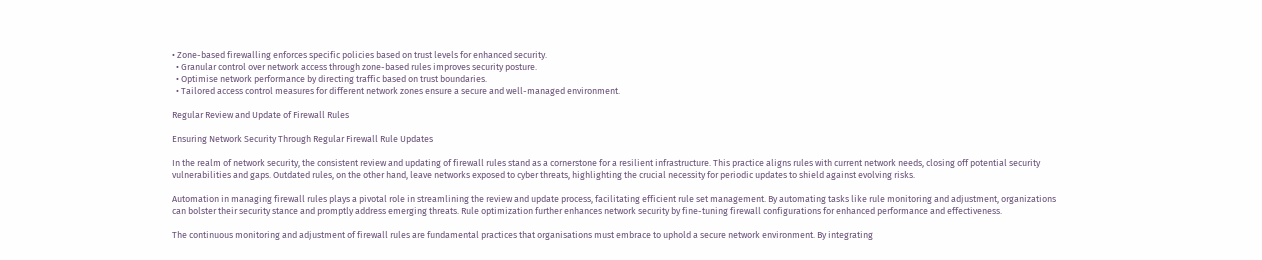• Zone-based firewalling enforces specific policies based on trust levels for enhanced security.
  • Granular control over network access through zone-based rules improves security posture.
  • Optimise network performance by directing traffic based on trust boundaries.
  • Tailored access control measures for different network zones ensure a secure and well-managed environment.

Regular Review and Update of Firewall Rules

Ensuring Network Security Through Regular Firewall Rule Updates

In the realm of network security, the consistent review and updating of firewall rules stand as a cornerstone for a resilient infrastructure. This practice aligns rules with current network needs, closing off potential security vulnerabilities and gaps. Outdated rules, on the other hand, leave networks exposed to cyber threats, highlighting the crucial necessity for periodic updates to shield against evolving risks.

Automation in managing firewall rules plays a pivotal role in streamlining the review and update process, facilitating efficient rule set management. By automating tasks like rule monitoring and adjustment, organizations can bolster their security stance and promptly address emerging threats. Rule optimization further enhances network security by fine-tuning firewall configurations for enhanced performance and effectiveness.

The continuous monitoring and adjustment of firewall rules are fundamental practices that organisations must embrace to uphold a secure network environment. By integrating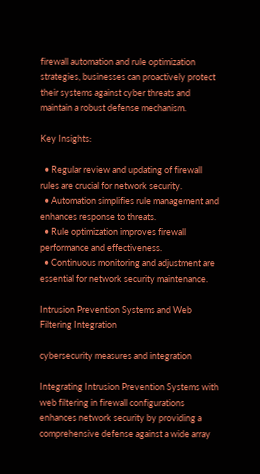firewall automation and rule optimization strategies, businesses can proactively protect their systems against cyber threats and maintain a robust defense mechanism.

Key Insights:

  • Regular review and updating of firewall rules are crucial for network security.
  • Automation simplifies rule management and enhances response to threats.
  • Rule optimization improves firewall performance and effectiveness.
  • Continuous monitoring and adjustment are essential for network security maintenance.

Intrusion Prevention Systems and Web Filtering Integration

cybersecurity measures and integration

Integrating Intrusion Prevention Systems with web filtering in firewall configurations enhances network security by providing a comprehensive defense against a wide array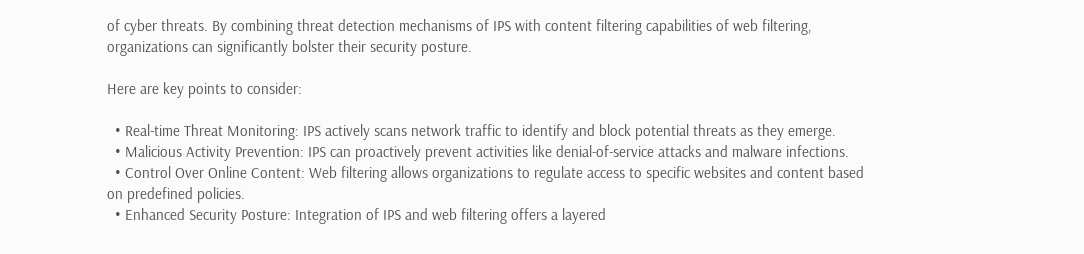of cyber threats. By combining threat detection mechanisms of IPS with content filtering capabilities of web filtering, organizations can significantly bolster their security posture.

Here are key points to consider:

  • Real-time Threat Monitoring: IPS actively scans network traffic to identify and block potential threats as they emerge.
  • Malicious Activity Prevention: IPS can proactively prevent activities like denial-of-service attacks and malware infections.
  • Control Over Online Content: Web filtering allows organizations to regulate access to specific websites and content based on predefined policies.
  • Enhanced Security Posture: Integration of IPS and web filtering offers a layered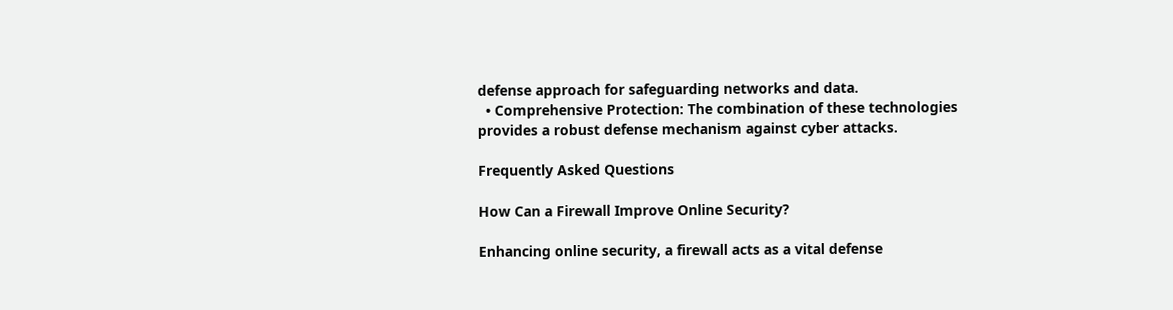defense approach for safeguarding networks and data.
  • Comprehensive Protection: The combination of these technologies provides a robust defense mechanism against cyber attacks.

Frequently Asked Questions

How Can a Firewall Improve Online Security?

Enhancing online security, a firewall acts as a vital defense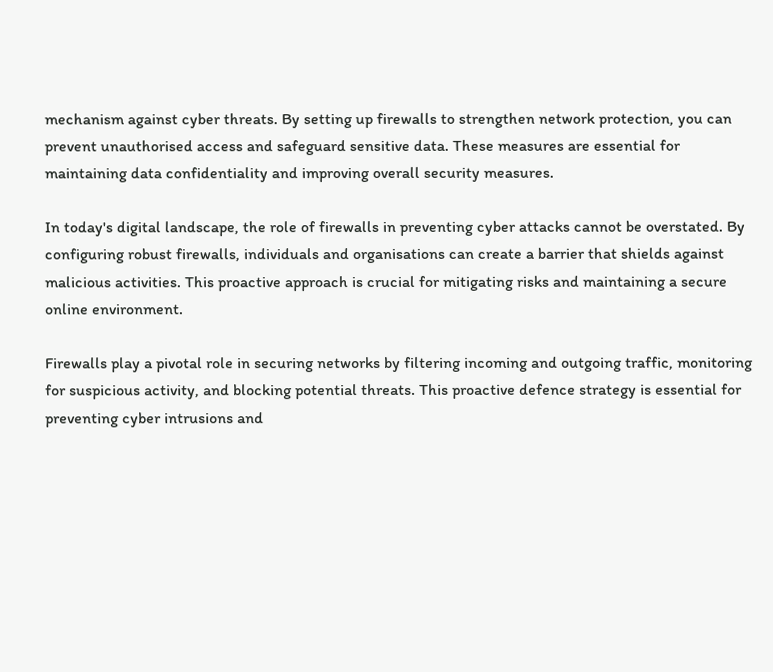mechanism against cyber threats. By setting up firewalls to strengthen network protection, you can prevent unauthorised access and safeguard sensitive data. These measures are essential for maintaining data confidentiality and improving overall security measures.

In today's digital landscape, the role of firewalls in preventing cyber attacks cannot be overstated. By configuring robust firewalls, individuals and organisations can create a barrier that shields against malicious activities. This proactive approach is crucial for mitigating risks and maintaining a secure online environment.

Firewalls play a pivotal role in securing networks by filtering incoming and outgoing traffic, monitoring for suspicious activity, and blocking potential threats. This proactive defence strategy is essential for preventing cyber intrusions and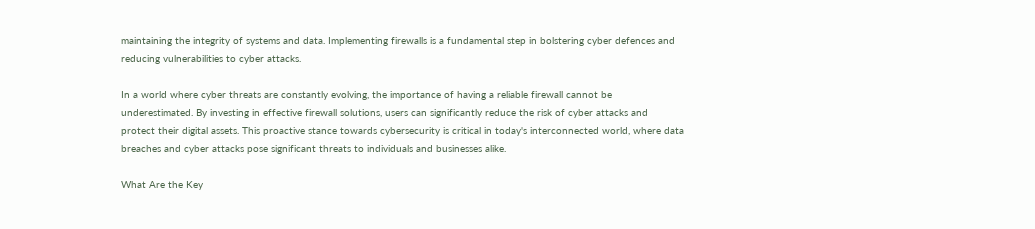maintaining the integrity of systems and data. Implementing firewalls is a fundamental step in bolstering cyber defences and reducing vulnerabilities to cyber attacks.

In a world where cyber threats are constantly evolving, the importance of having a reliable firewall cannot be underestimated. By investing in effective firewall solutions, users can significantly reduce the risk of cyber attacks and protect their digital assets. This proactive stance towards cybersecurity is critical in today's interconnected world, where data breaches and cyber attacks pose significant threats to individuals and businesses alike.

What Are the Key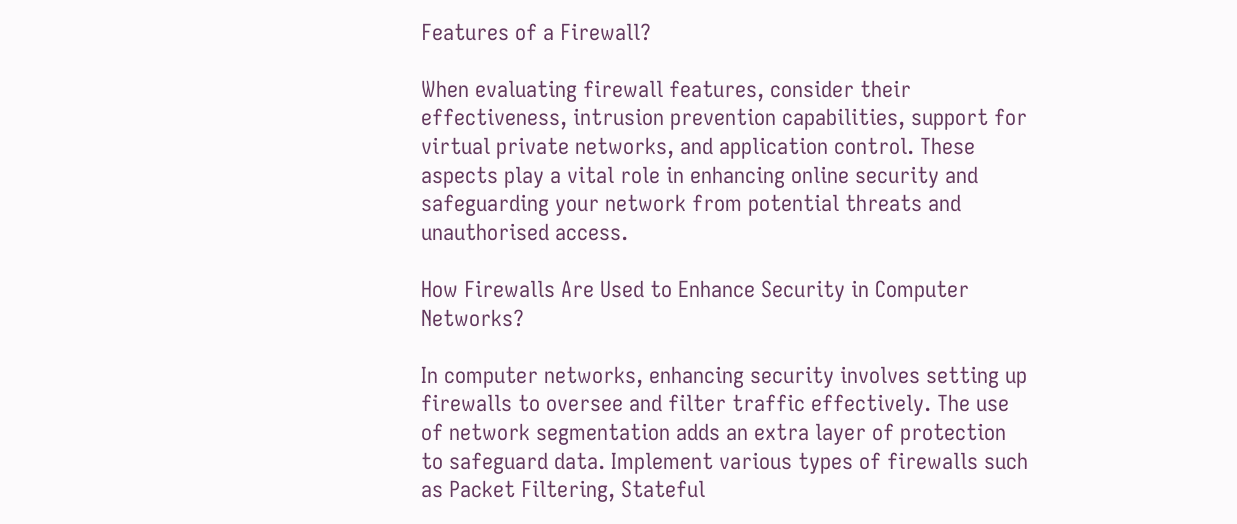Features of a Firewall?

When evaluating firewall features, consider their effectiveness, intrusion prevention capabilities, support for virtual private networks, and application control. These aspects play a vital role in enhancing online security and safeguarding your network from potential threats and unauthorised access.

How Firewalls Are Used to Enhance Security in Computer Networks?

In computer networks, enhancing security involves setting up firewalls to oversee and filter traffic effectively. The use of network segmentation adds an extra layer of protection to safeguard data. Implement various types of firewalls such as Packet Filtering, Stateful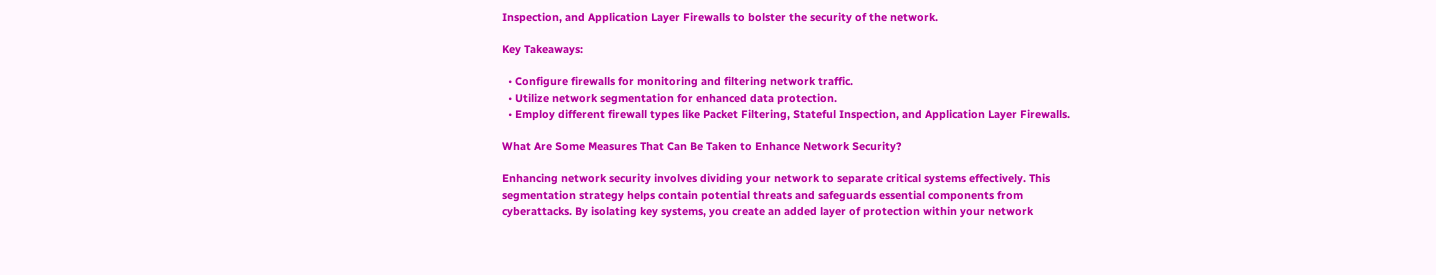Inspection, and Application Layer Firewalls to bolster the security of the network.

Key Takeaways:

  • Configure firewalls for monitoring and filtering network traffic.
  • Utilize network segmentation for enhanced data protection.
  • Employ different firewall types like Packet Filtering, Stateful Inspection, and Application Layer Firewalls.

What Are Some Measures That Can Be Taken to Enhance Network Security?

Enhancing network security involves dividing your network to separate critical systems effectively. This segmentation strategy helps contain potential threats and safeguards essential components from cyberattacks. By isolating key systems, you create an added layer of protection within your network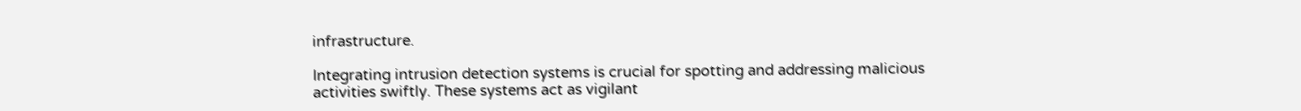infrastructure.

Integrating intrusion detection systems is crucial for spotting and addressing malicious activities swiftly. These systems act as vigilant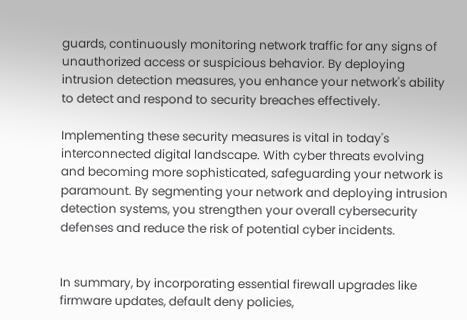guards, continuously monitoring network traffic for any signs of unauthorized access or suspicious behavior. By deploying intrusion detection measures, you enhance your network's ability to detect and respond to security breaches effectively.

Implementing these security measures is vital in today's interconnected digital landscape. With cyber threats evolving and becoming more sophisticated, safeguarding your network is paramount. By segmenting your network and deploying intrusion detection systems, you strengthen your overall cybersecurity defenses and reduce the risk of potential cyber incidents.


In summary, by incorporating essential firewall upgrades like firmware updates, default deny policies,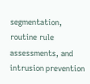segmentation, routine rule assessments, and intrusion prevention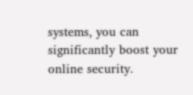systems, you can significantly boost your online security.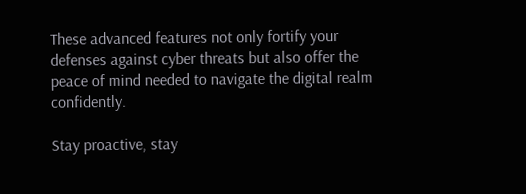These advanced features not only fortify your defenses against cyber threats but also offer the peace of mind needed to navigate the digital realm confidently.

Stay proactive, stay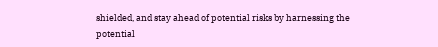shielded, and stay ahead of potential risks by harnessing the potential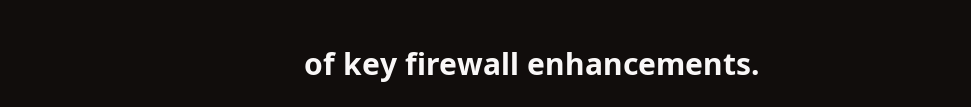of key firewall enhancements.